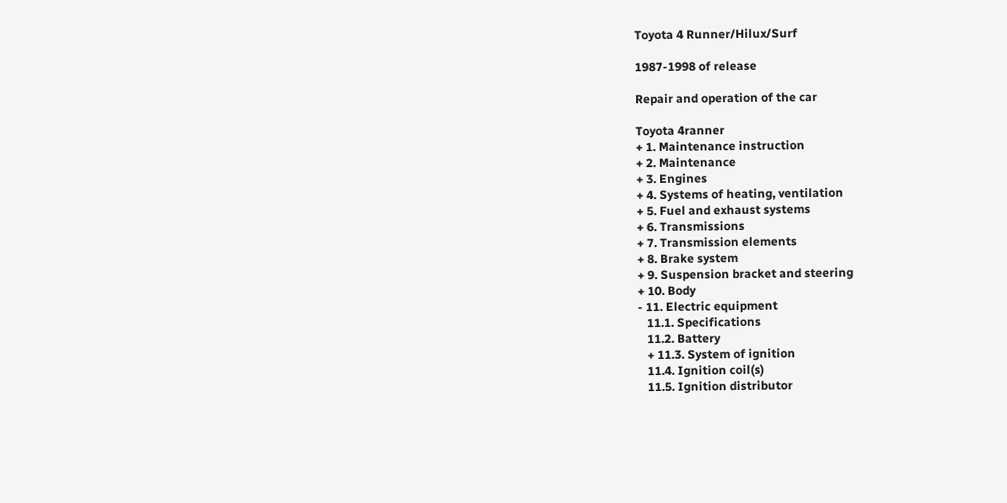Toyota 4 Runner/Hilux/Surf

1987-1998 of release

Repair and operation of the car

Toyota 4ranner
+ 1. Maintenance instruction
+ 2. Maintenance
+ 3. Engines
+ 4. Systems of heating, ventilation
+ 5. Fuel and exhaust systems
+ 6. Transmissions
+ 7. Transmission elements
+ 8. Brake system
+ 9. Suspension bracket and steering
+ 10. Body
- 11. Electric equipment
   11.1. Specifications
   11.2. Battery
   + 11.3. System of ignition
   11.4. Ignition coil(s)
   11.5. Ignition distributor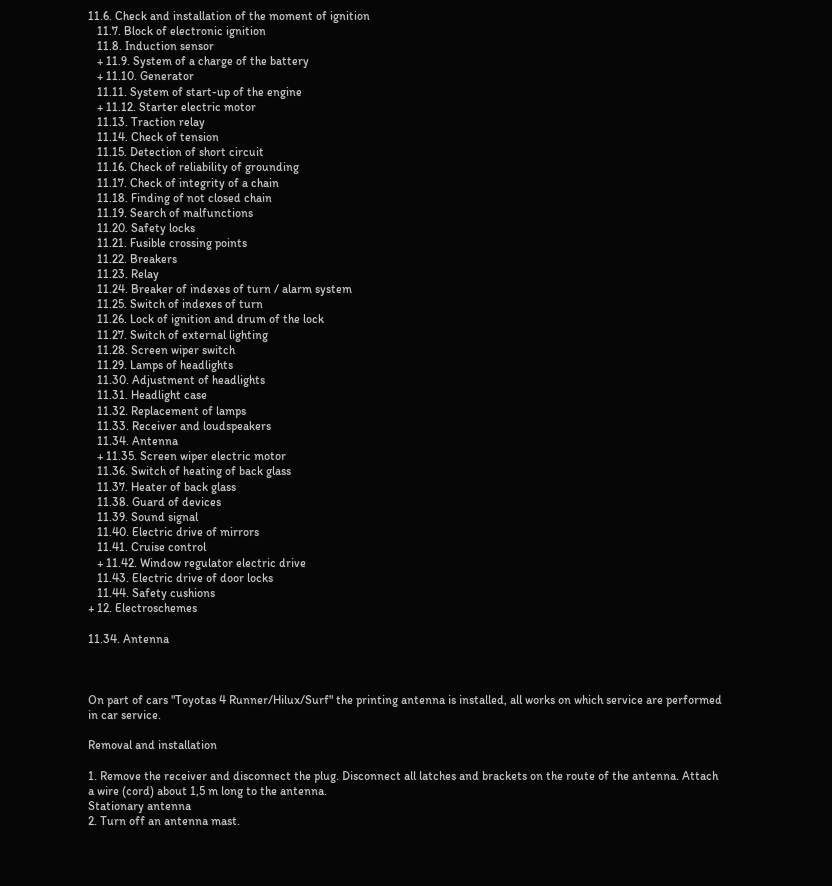11.6. Check and installation of the moment of ignition
   11.7. Block of electronic ignition
   11.8. Induction sensor
   + 11.9. System of a charge of the battery
   + 11.10. Generator
   11.11. System of start-up of the engine
   + 11.12. Starter electric motor
   11.13. Traction relay
   11.14. Check of tension
   11.15. Detection of short circuit
   11.16. Check of reliability of grounding
   11.17. Check of integrity of a chain
   11.18. Finding of not closed chain
   11.19. Search of malfunctions
   11.20. Safety locks
   11.21. Fusible crossing points
   11.22. Breakers
   11.23. Relay
   11.24. Breaker of indexes of turn / alarm system
   11.25. Switch of indexes of turn
   11.26. Lock of ignition and drum of the lock
   11.27. Switch of external lighting
   11.28. Screen wiper switch
   11.29. Lamps of headlights
   11.30. Adjustment of headlights
   11.31. Headlight case
   11.32. Replacement of lamps
   11.33. Receiver and loudspeakers
   11.34. Antenna
   + 11.35. Screen wiper electric motor
   11.36. Switch of heating of back glass
   11.37. Heater of back glass
   11.38. Guard of devices
   11.39. Sound signal
   11.40. Electric drive of mirrors
   11.41. Cruise control
   + 11.42. Window regulator electric drive
   11.43. Electric drive of door locks
   11.44. Safety cushions
+ 12. Electroschemes

11.34. Antenna



On part of cars "Toyotas 4 Runner/Hilux/Surf" the printing antenna is installed, all works on which service are performed in car service.

Removal and installation

1. Remove the receiver and disconnect the plug. Disconnect all latches and brackets on the route of the antenna. Attach a wire (cord) about 1,5 m long to the antenna.
Stationary antenna
2. Turn off an antenna mast.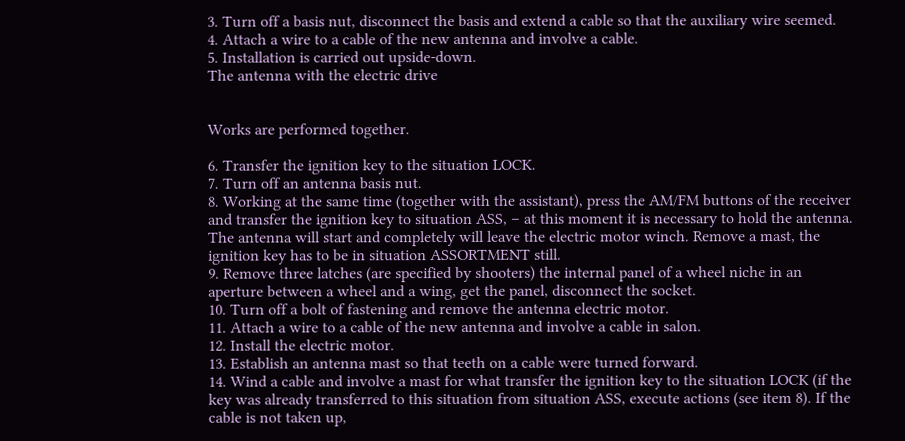3. Turn off a basis nut, disconnect the basis and extend a cable so that the auxiliary wire seemed.
4. Attach a wire to a cable of the new antenna and involve a cable.
5. Installation is carried out upside-down.
The antenna with the electric drive


Works are performed together.

6. Transfer the ignition key to the situation LOCK.
7. Turn off an antenna basis nut.
8. Working at the same time (together with the assistant), press the AM/FM buttons of the receiver and transfer the ignition key to situation ASS, – at this moment it is necessary to hold the antenna. The antenna will start and completely will leave the electric motor winch. Remove a mast, the ignition key has to be in situation ASSORTMENT still.
9. Remove three latches (are specified by shooters) the internal panel of a wheel niche in an aperture between a wheel and a wing, get the panel, disconnect the socket.
10. Turn off a bolt of fastening and remove the antenna electric motor.
11. Attach a wire to a cable of the new antenna and involve a cable in salon.
12. Install the electric motor.
13. Establish an antenna mast so that teeth on a cable were turned forward.
14. Wind a cable and involve a mast for what transfer the ignition key to the situation LOCK (if the key was already transferred to this situation from situation ASS, execute actions (see item 8). If the cable is not taken up,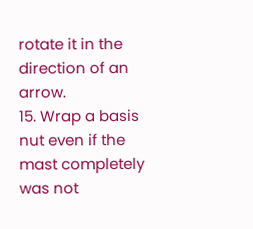rotate it in the direction of an arrow.
15. Wrap a basis nut even if the mast completely was not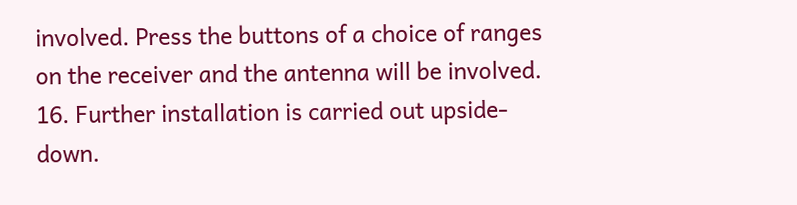involved. Press the buttons of a choice of ranges on the receiver and the antenna will be involved.
16. Further installation is carried out upside-down.